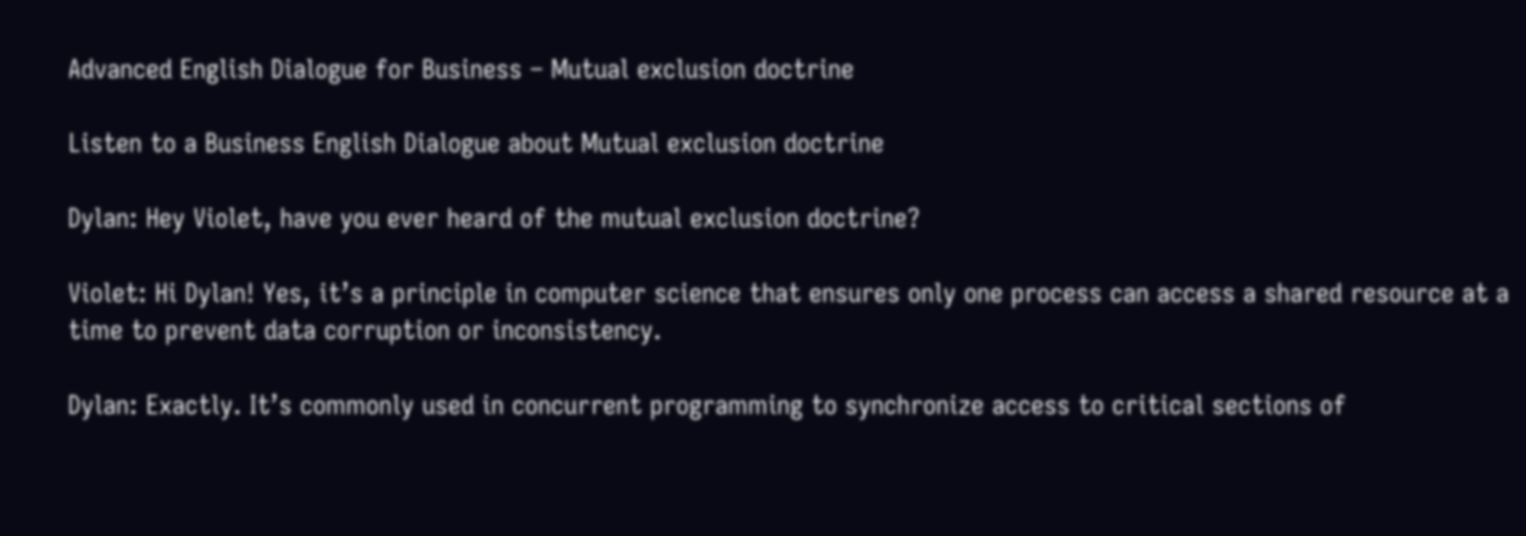Advanced English Dialogue for Business – Mutual exclusion doctrine

Listen to a Business English Dialogue about Mutual exclusion doctrine

Dylan: Hey Violet, have you ever heard of the mutual exclusion doctrine?

Violet: Hi Dylan! Yes, it’s a principle in computer science that ensures only one process can access a shared resource at a time to prevent data corruption or inconsistency.

Dylan: Exactly. It’s commonly used in concurrent programming to synchronize access to critical sections of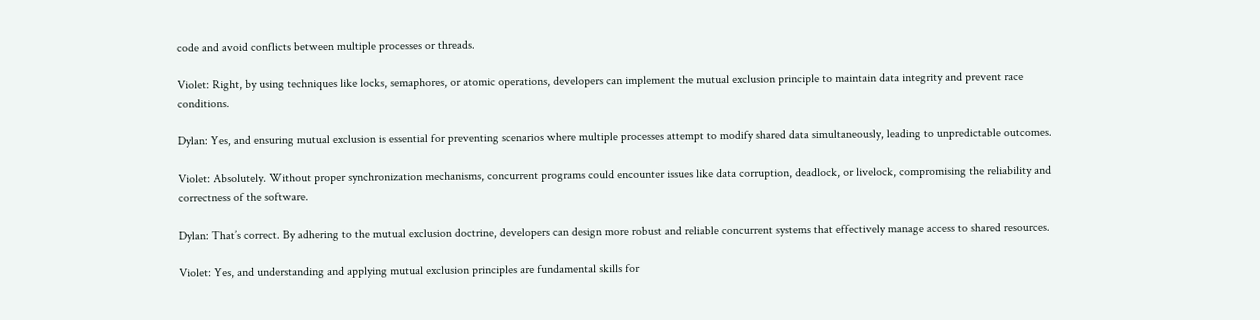code and avoid conflicts between multiple processes or threads.

Violet: Right, by using techniques like locks, semaphores, or atomic operations, developers can implement the mutual exclusion principle to maintain data integrity and prevent race conditions.

Dylan: Yes, and ensuring mutual exclusion is essential for preventing scenarios where multiple processes attempt to modify shared data simultaneously, leading to unpredictable outcomes.

Violet: Absolutely. Without proper synchronization mechanisms, concurrent programs could encounter issues like data corruption, deadlock, or livelock, compromising the reliability and correctness of the software.

Dylan: That’s correct. By adhering to the mutual exclusion doctrine, developers can design more robust and reliable concurrent systems that effectively manage access to shared resources.

Violet: Yes, and understanding and applying mutual exclusion principles are fundamental skills for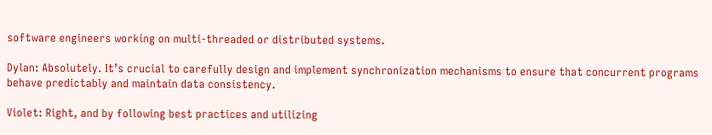software engineers working on multi-threaded or distributed systems.

Dylan: Absolutely. It’s crucial to carefully design and implement synchronization mechanisms to ensure that concurrent programs behave predictably and maintain data consistency.

Violet: Right, and by following best practices and utilizing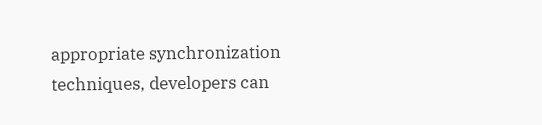appropriate synchronization techniques, developers can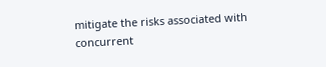mitigate the risks associated with concurrent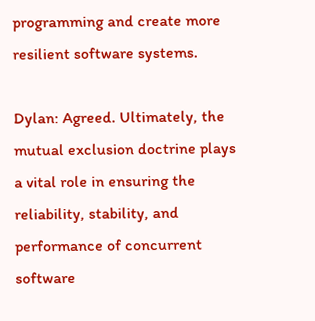programming and create more resilient software systems.

Dylan: Agreed. Ultimately, the mutual exclusion doctrine plays a vital role in ensuring the reliability, stability, and performance of concurrent software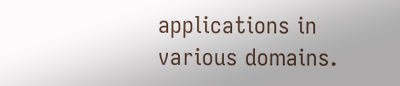applications in various domains.